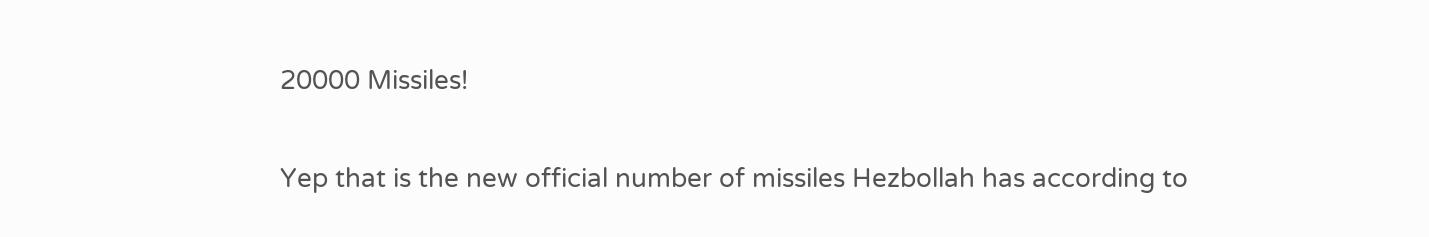20000 Missiles!

Yep that is the new official number of missiles Hezbollah has according to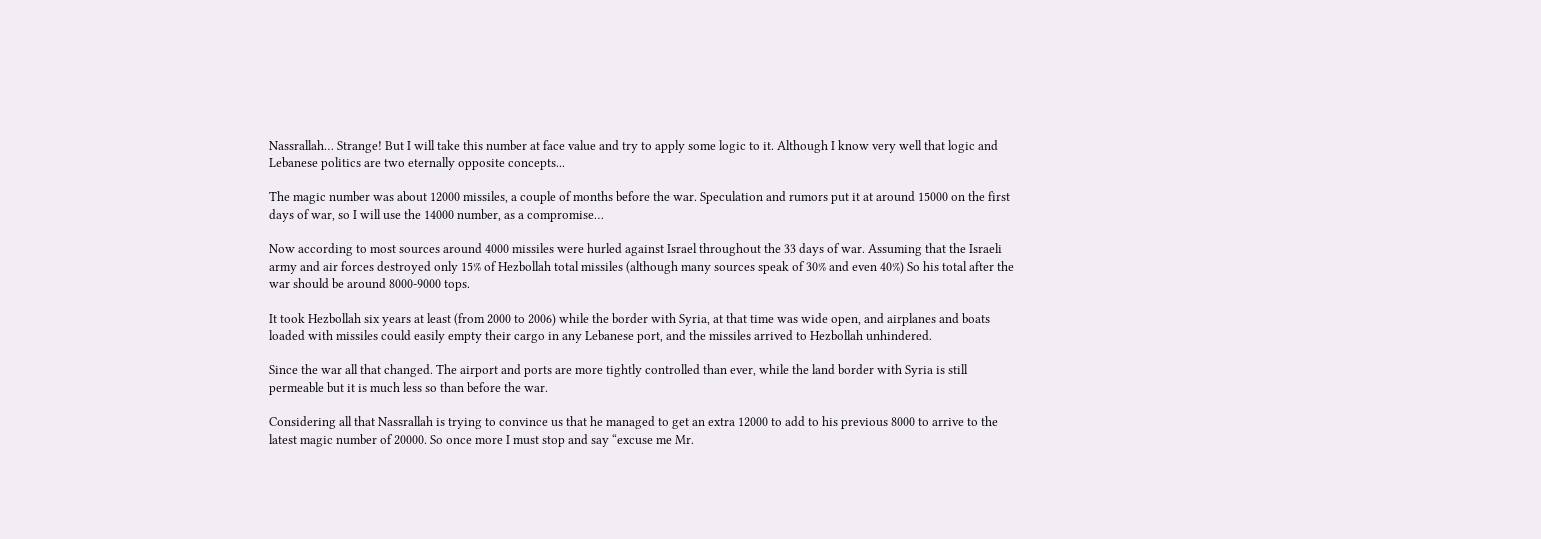Nassrallah… Strange! But I will take this number at face value and try to apply some logic to it. Although I know very well that logic and Lebanese politics are two eternally opposite concepts...

The magic number was about 12000 missiles, a couple of months before the war. Speculation and rumors put it at around 15000 on the first days of war, so I will use the 14000 number, as a compromise…

Now according to most sources around 4000 missiles were hurled against Israel throughout the 33 days of war. Assuming that the Israeli army and air forces destroyed only 15% of Hezbollah total missiles (although many sources speak of 30% and even 40%) So his total after the war should be around 8000-9000 tops.

It took Hezbollah six years at least (from 2000 to 2006) while the border with Syria, at that time was wide open, and airplanes and boats loaded with missiles could easily empty their cargo in any Lebanese port, and the missiles arrived to Hezbollah unhindered.

Since the war all that changed. The airport and ports are more tightly controlled than ever, while the land border with Syria is still permeable but it is much less so than before the war.

Considering all that Nassrallah is trying to convince us that he managed to get an extra 12000 to add to his previous 8000 to arrive to the latest magic number of 20000. So once more I must stop and say “excuse me Mr.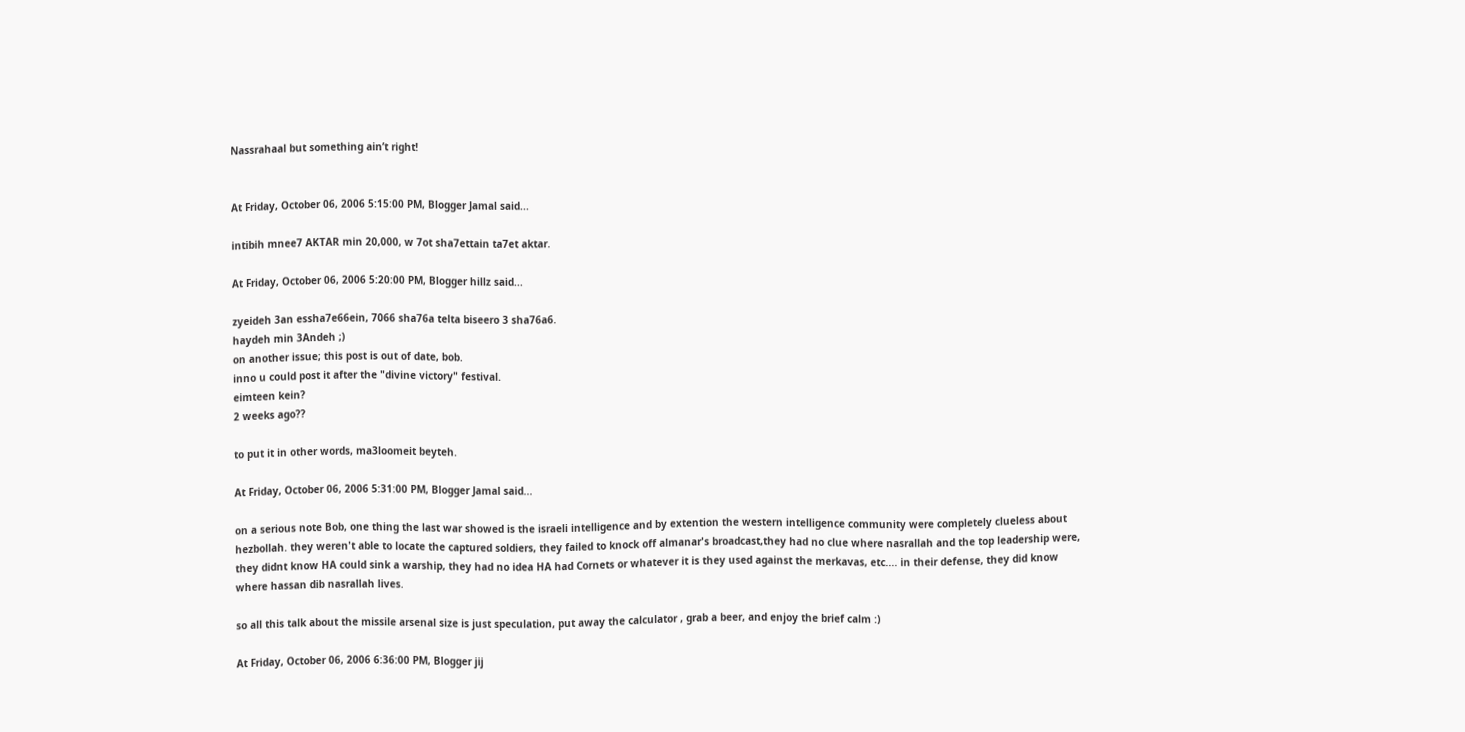Nassrahaal but something ain’t right!


At Friday, October 06, 2006 5:15:00 PM, Blogger Jamal said...

intibih mnee7 AKTAR min 20,000, w 7ot sha7ettain ta7et aktar.

At Friday, October 06, 2006 5:20:00 PM, Blogger hillz said...

zyeideh 3an essha7e66ein, 7066 sha76a telta biseero 3 sha76a6.
haydeh min 3Andeh ;)
on another issue; this post is out of date, bob.
inno u could post it after the "divine victory" festival.
eimteen kein?
2 weeks ago??

to put it in other words, ma3loomeit beyteh.

At Friday, October 06, 2006 5:31:00 PM, Blogger Jamal said...

on a serious note Bob, one thing the last war showed is the israeli intelligence and by extention the western intelligence community were completely clueless about hezbollah. they weren't able to locate the captured soldiers, they failed to knock off almanar's broadcast,they had no clue where nasrallah and the top leadership were, they didnt know HA could sink a warship, they had no idea HA had Cornets or whatever it is they used against the merkavas, etc.... in their defense, they did know where hassan dib nasrallah lives.

so all this talk about the missile arsenal size is just speculation, put away the calculator , grab a beer, and enjoy the brief calm :)

At Friday, October 06, 2006 6:36:00 PM, Blogger jij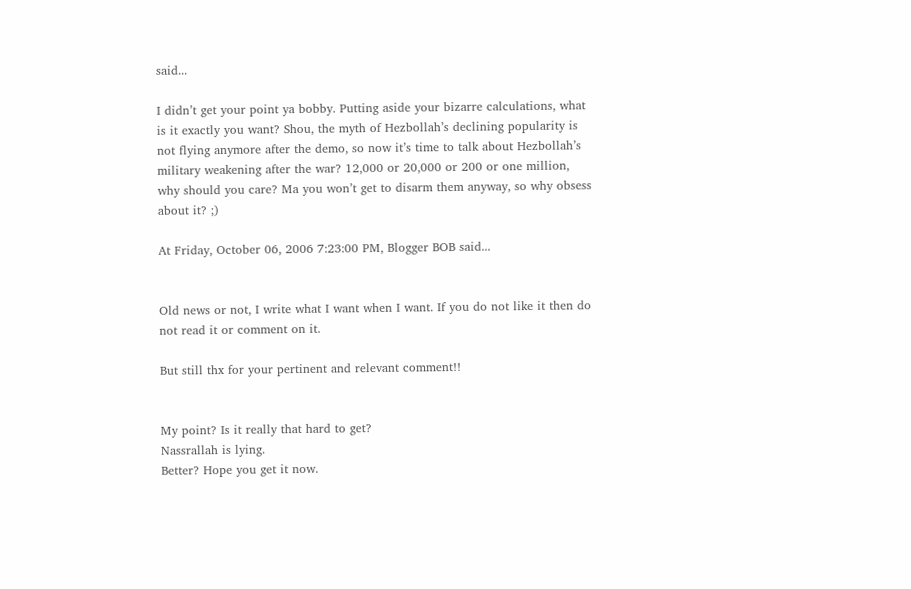said...

I didn’t get your point ya bobby. Putting aside your bizarre calculations, what is it exactly you want? Shou, the myth of Hezbollah’s declining popularity is not flying anymore after the demo, so now it’s time to talk about Hezbollah’s military weakening after the war? 12,000 or 20,000 or 200 or one million, why should you care? Ma you won’t get to disarm them anyway, so why obsess about it? ;)

At Friday, October 06, 2006 7:23:00 PM, Blogger BOB said...


Old news or not, I write what I want when I want. If you do not like it then do not read it or comment on it.

But still thx for your pertinent and relevant comment!!


My point? Is it really that hard to get?
Nassrallah is lying.
Better? Hope you get it now.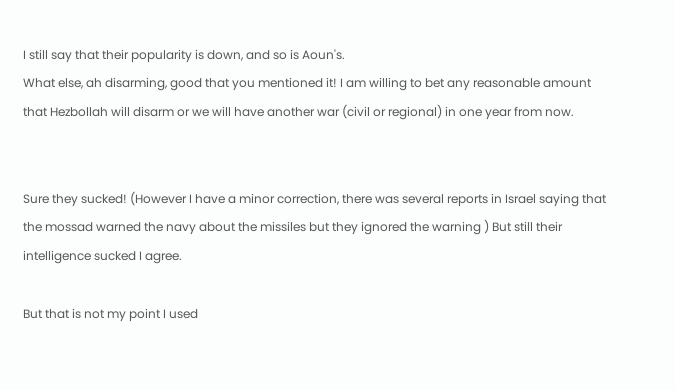I still say that their popularity is down, and so is Aoun's.
What else, ah disarming, good that you mentioned it! I am willing to bet any reasonable amount that Hezbollah will disarm or we will have another war (civil or regional) in one year from now.


Sure they sucked! (However I have a minor correction, there was several reports in Israel saying that the mossad warned the navy about the missiles but they ignored the warning ) But still their intelligence sucked I agree.

But that is not my point I used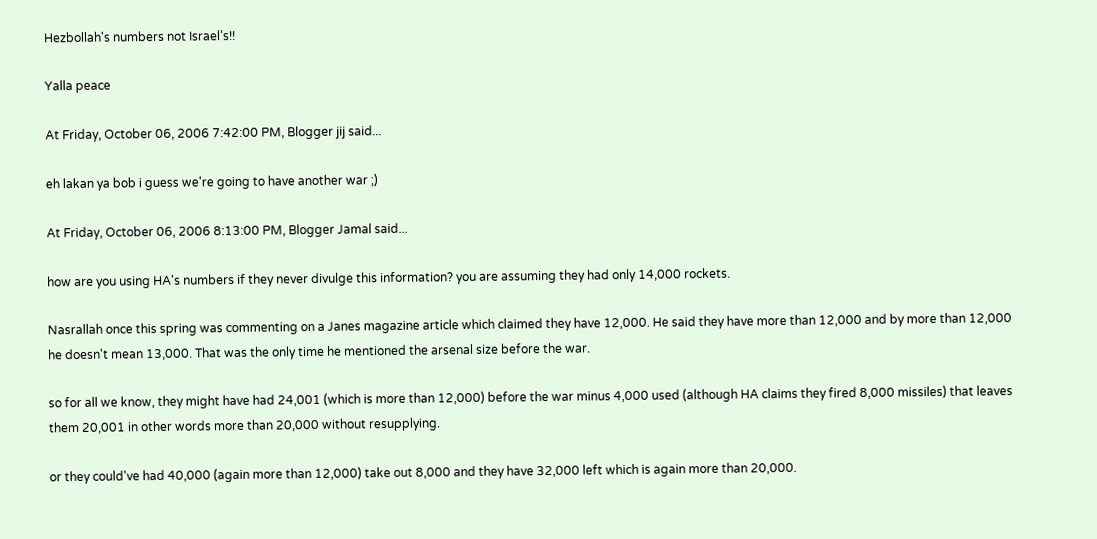Hezbollah's numbers not Israel’s!!

Yalla peace

At Friday, October 06, 2006 7:42:00 PM, Blogger jij said...

eh lakan ya bob i guess we're going to have another war ;)

At Friday, October 06, 2006 8:13:00 PM, Blogger Jamal said...

how are you using HA's numbers if they never divulge this information? you are assuming they had only 14,000 rockets.

Nasrallah once this spring was commenting on a Janes magazine article which claimed they have 12,000. He said they have more than 12,000 and by more than 12,000 he doesn't mean 13,000. That was the only time he mentioned the arsenal size before the war.

so for all we know, they might have had 24,001 (which is more than 12,000) before the war minus 4,000 used (although HA claims they fired 8,000 missiles) that leaves them 20,001 in other words more than 20,000 without resupplying.

or they could've had 40,000 (again more than 12,000) take out 8,000 and they have 32,000 left which is again more than 20,000.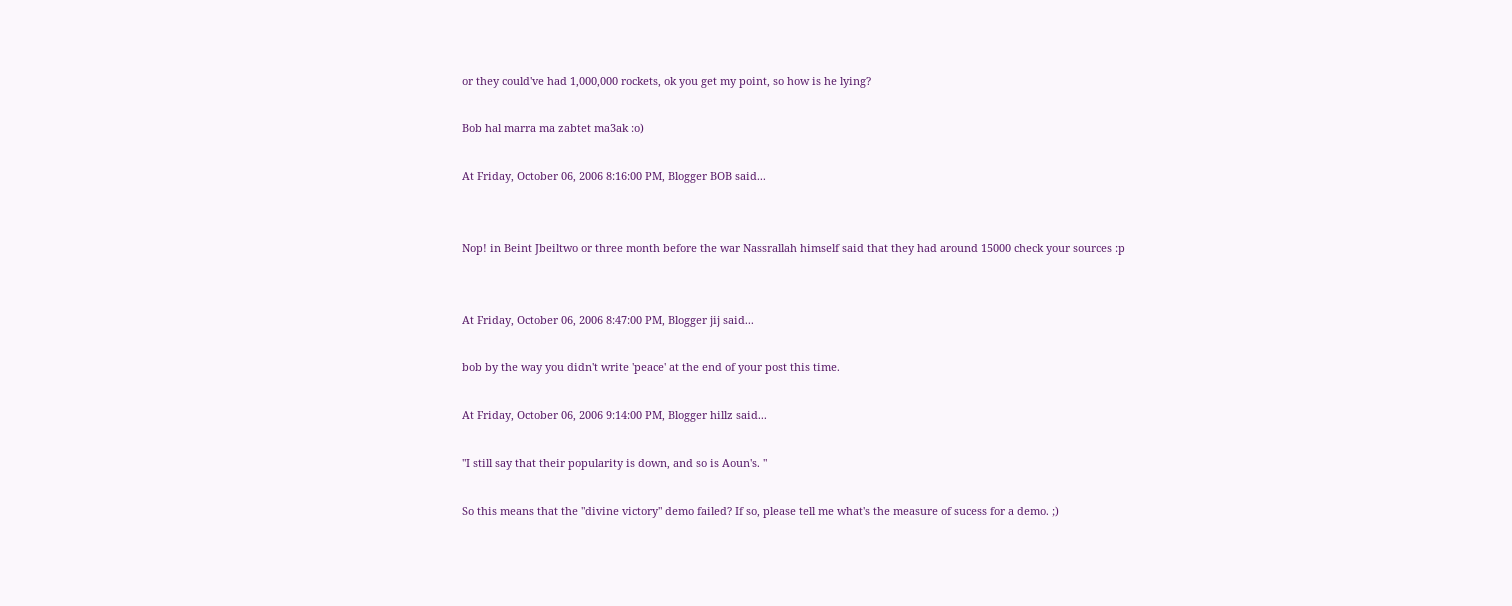or they could've had 1,000,000 rockets, ok you get my point, so how is he lying?

Bob hal marra ma zabtet ma3ak :o)

At Friday, October 06, 2006 8:16:00 PM, Blogger BOB said...


Nop! in Beint Jbeiltwo or three month before the war Nassrallah himself said that they had around 15000 check your sources :p


At Friday, October 06, 2006 8:47:00 PM, Blogger jij said...

bob by the way you didn't write 'peace' at the end of your post this time.

At Friday, October 06, 2006 9:14:00 PM, Blogger hillz said...

"I still say that their popularity is down, and so is Aoun's. "

So this means that the "divine victory" demo failed? If so, please tell me what's the measure of sucess for a demo. ;)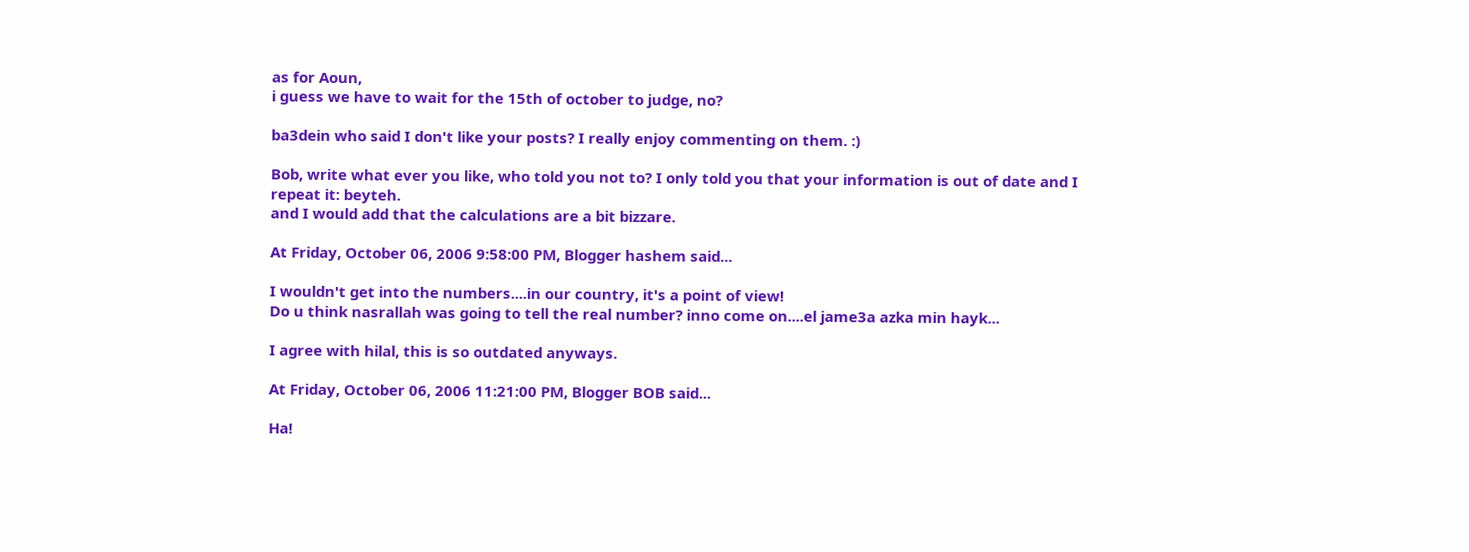as for Aoun,
i guess we have to wait for the 15th of october to judge, no?

ba3dein who said I don't like your posts? I really enjoy commenting on them. :)

Bob, write what ever you like, who told you not to? I only told you that your information is out of date and I repeat it: beyteh.
and I would add that the calculations are a bit bizzare.

At Friday, October 06, 2006 9:58:00 PM, Blogger hashem said...

I wouldn't get into the numbers....in our country, it's a point of view!
Do u think nasrallah was going to tell the real number? inno come on....el jame3a azka min hayk...

I agree with hilal, this is so outdated anyways.

At Friday, October 06, 2006 11:21:00 PM, Blogger BOB said...

Ha!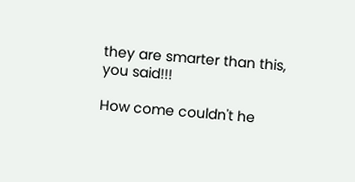they are smarter than this, you said!!!

How come couldn't he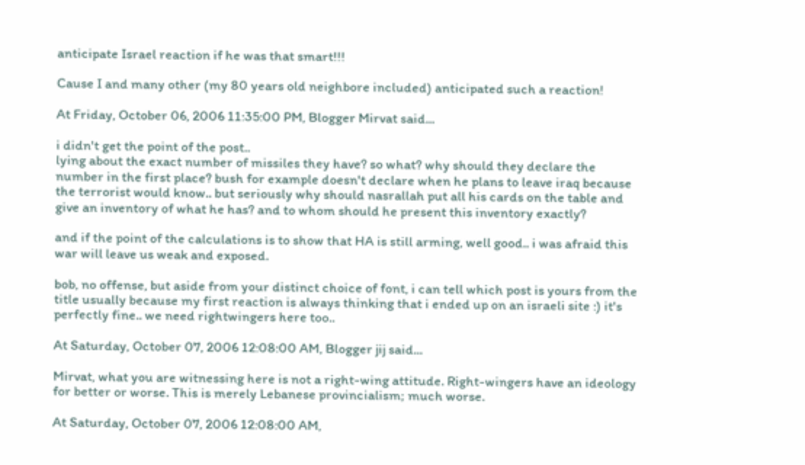anticipate Israel reaction if he was that smart!!!

Cause I and many other (my 80 years old neighbore included) anticipated such a reaction!

At Friday, October 06, 2006 11:35:00 PM, Blogger Mirvat said...

i didn't get the point of the post..
lying about the exact number of missiles they have? so what? why should they declare the number in the first place? bush for example doesn't declare when he plans to leave iraq because the terrorist would know.. but seriously why should nasrallah put all his cards on the table and give an inventory of what he has? and to whom should he present this inventory exactly?

and if the point of the calculations is to show that HA is still arming, well good.. i was afraid this war will leave us weak and exposed.

bob, no offense, but aside from your distinct choice of font, i can tell which post is yours from the title usually because my first reaction is always thinking that i ended up on an israeli site :) it's perfectly fine.. we need rightwingers here too..

At Saturday, October 07, 2006 12:08:00 AM, Blogger jij said...

Mirvat, what you are witnessing here is not a right-wing attitude. Right-wingers have an ideology for better or worse. This is merely Lebanese provincialism; much worse.

At Saturday, October 07, 2006 12:08:00 AM,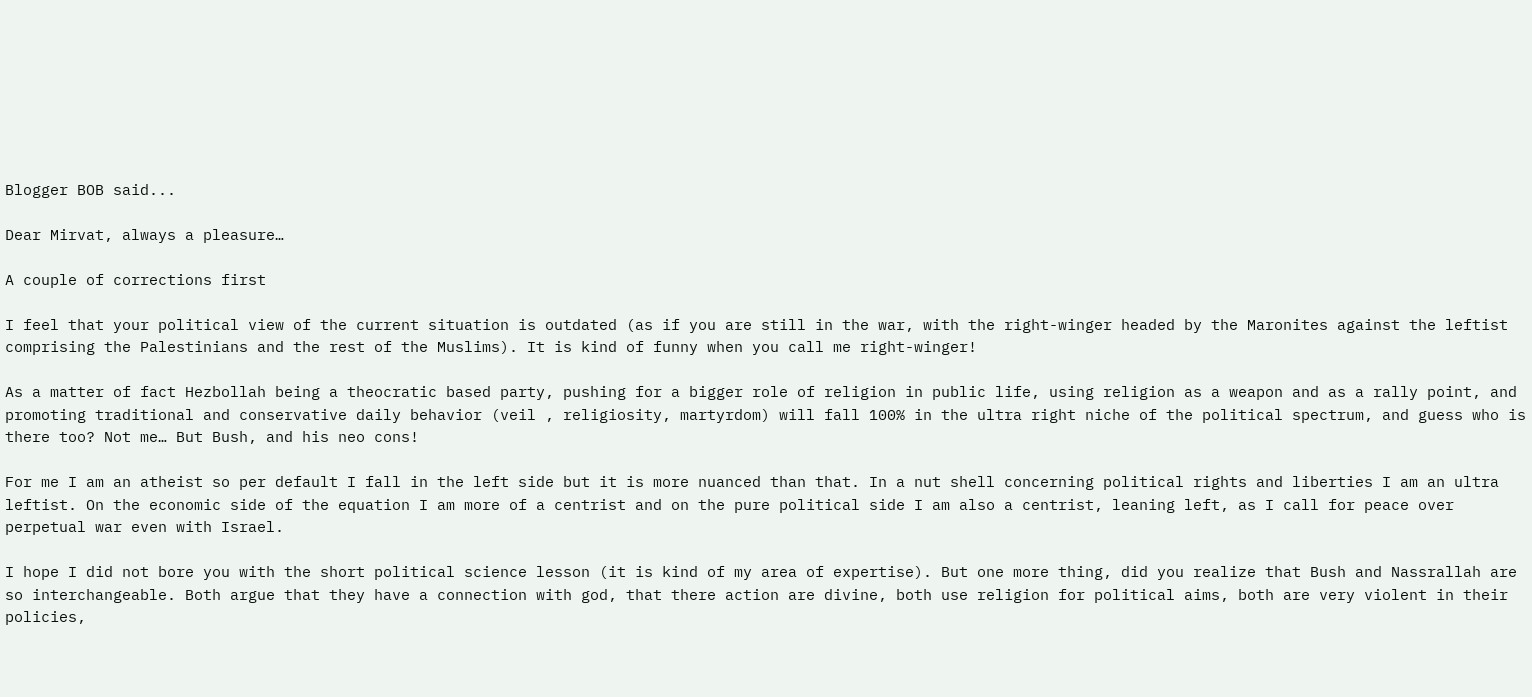Blogger BOB said...

Dear Mirvat, always a pleasure…

A couple of corrections first

I feel that your political view of the current situation is outdated (as if you are still in the war, with the right-winger headed by the Maronites against the leftist comprising the Palestinians and the rest of the Muslims). It is kind of funny when you call me right-winger!

As a matter of fact Hezbollah being a theocratic based party, pushing for a bigger role of religion in public life, using religion as a weapon and as a rally point, and promoting traditional and conservative daily behavior (veil , religiosity, martyrdom) will fall 100% in the ultra right niche of the political spectrum, and guess who is there too? Not me… But Bush, and his neo cons!

For me I am an atheist so per default I fall in the left side but it is more nuanced than that. In a nut shell concerning political rights and liberties I am an ultra leftist. On the economic side of the equation I am more of a centrist and on the pure political side I am also a centrist, leaning left, as I call for peace over perpetual war even with Israel.

I hope I did not bore you with the short political science lesson (it is kind of my area of expertise). But one more thing, did you realize that Bush and Nassrallah are so interchangeable. Both argue that they have a connection with god, that there action are divine, both use religion for political aims, both are very violent in their policies,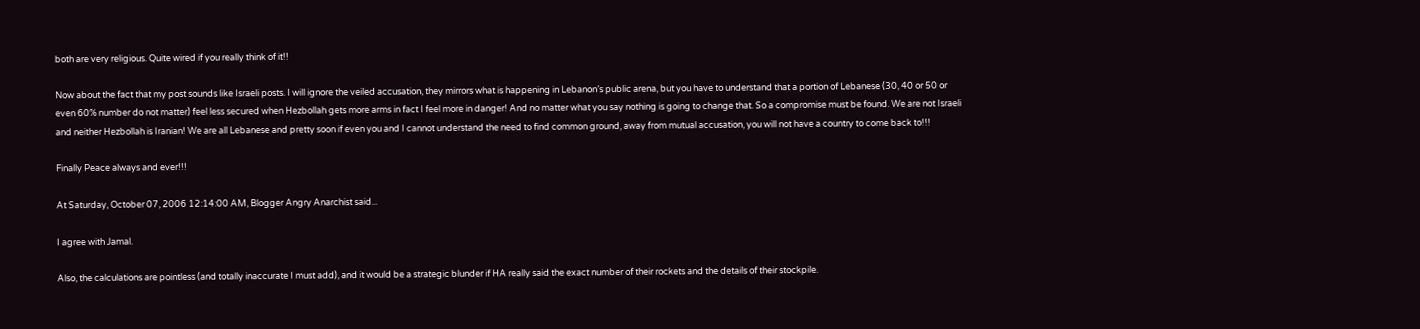both are very religious. Quite wired if you really think of it!!

Now about the fact that my post sounds like Israeli posts. I will ignore the veiled accusation, they mirrors what is happening in Lebanon’s public arena, but you have to understand that a portion of Lebanese (30, 40 or 50 or even 60% number do not matter) feel less secured when Hezbollah gets more arms in fact I feel more in danger! And no matter what you say nothing is going to change that. So a compromise must be found. We are not Israeli and neither Hezbollah is Iranian! We are all Lebanese and pretty soon if even you and I cannot understand the need to find common ground, away from mutual accusation, you will not have a country to come back to!!!

Finally Peace always and ever!!!

At Saturday, October 07, 2006 12:14:00 AM, Blogger Angry Anarchist said...

I agree with Jamal.

Also, the calculations are pointless (and totally inaccurate I must add), and it would be a strategic blunder if HA really said the exact number of their rockets and the details of their stockpile.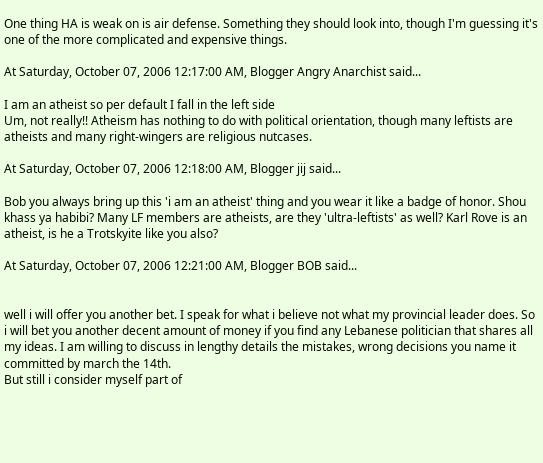One thing HA is weak on is air defense. Something they should look into, though I'm guessing it's one of the more complicated and expensive things.

At Saturday, October 07, 2006 12:17:00 AM, Blogger Angry Anarchist said...

I am an atheist so per default I fall in the left side
Um, not really!! Atheism has nothing to do with political orientation, though many leftists are atheists and many right-wingers are religious nutcases.

At Saturday, October 07, 2006 12:18:00 AM, Blogger jij said...

Bob you always bring up this 'i am an atheist' thing and you wear it like a badge of honor. Shou khass ya habibi? Many LF members are atheists, are they 'ultra-leftists' as well? Karl Rove is an atheist, is he a Trotskyite like you also?

At Saturday, October 07, 2006 12:21:00 AM, Blogger BOB said...


well i will offer you another bet. I speak for what i believe not what my provincial leader does. So i will bet you another decent amount of money if you find any Lebanese politician that shares all my ideas. I am willing to discuss in lengthy details the mistakes, wrong decisions you name it committed by march the 14th.
But still i consider myself part of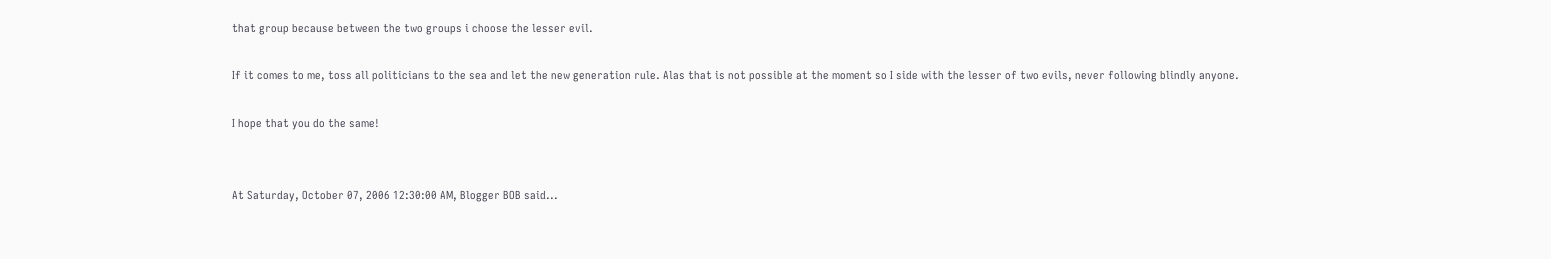that group because between the two groups i choose the lesser evil.

If it comes to me, toss all politicians to the sea and let the new generation rule. Alas that is not possible at the moment so I side with the lesser of two evils, never following blindly anyone.

I hope that you do the same!


At Saturday, October 07, 2006 12:30:00 AM, Blogger BOB said...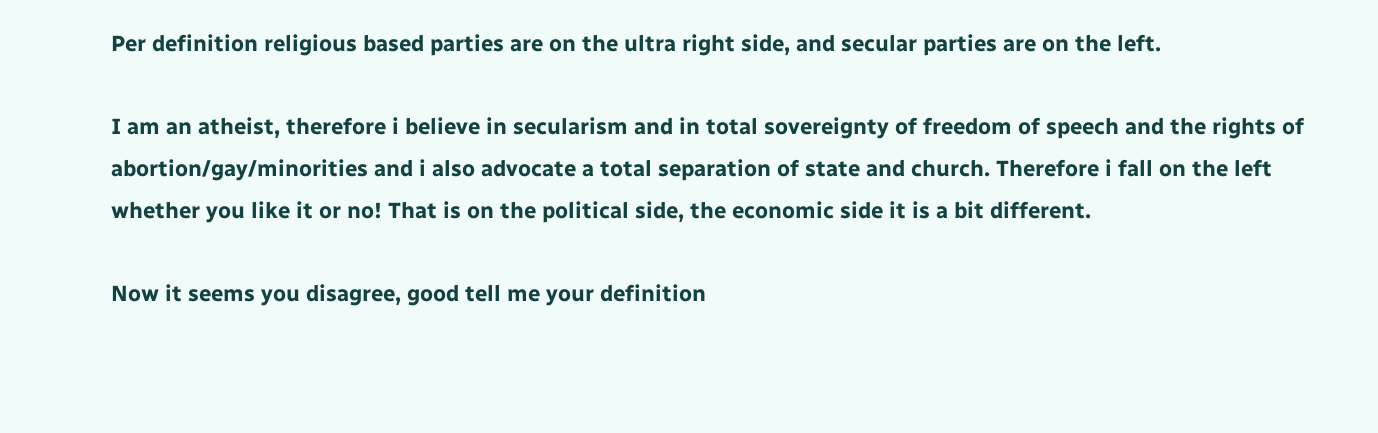Per definition religious based parties are on the ultra right side, and secular parties are on the left.

I am an atheist, therefore i believe in secularism and in total sovereignty of freedom of speech and the rights of abortion/gay/minorities and i also advocate a total separation of state and church. Therefore i fall on the left whether you like it or no! That is on the political side, the economic side it is a bit different.

Now it seems you disagree, good tell me your definition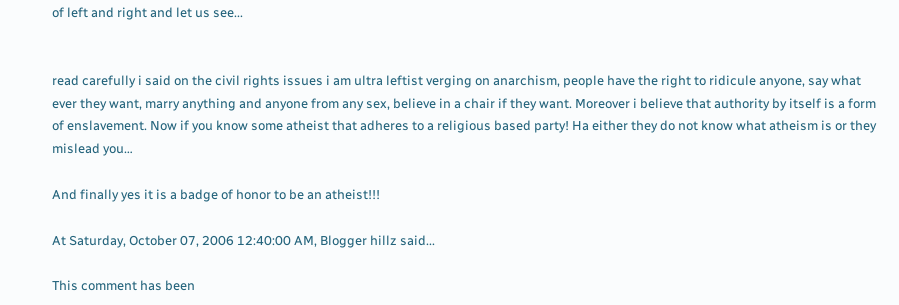of left and right and let us see...


read carefully i said on the civil rights issues i am ultra leftist verging on anarchism, people have the right to ridicule anyone, say what ever they want, marry anything and anyone from any sex, believe in a chair if they want. Moreover i believe that authority by itself is a form of enslavement. Now if you know some atheist that adheres to a religious based party! Ha either they do not know what atheism is or they mislead you…

And finally yes it is a badge of honor to be an atheist!!!

At Saturday, October 07, 2006 12:40:00 AM, Blogger hillz said...

This comment has been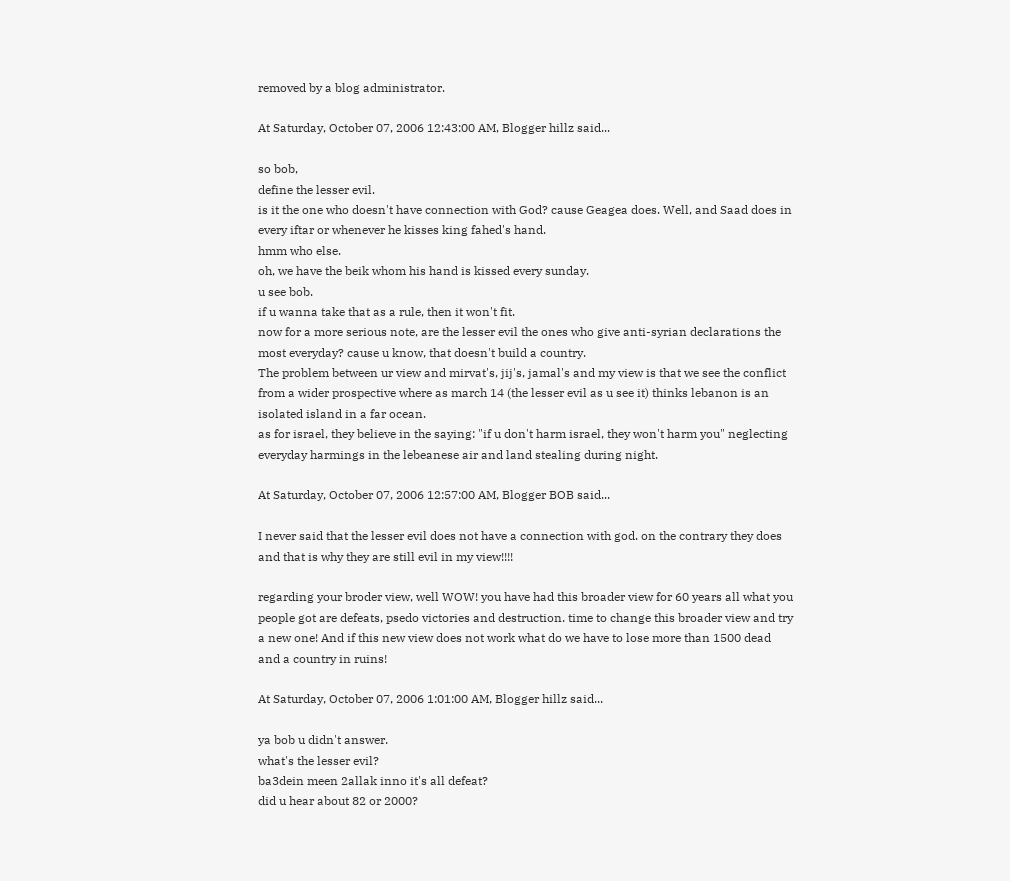removed by a blog administrator.

At Saturday, October 07, 2006 12:43:00 AM, Blogger hillz said...

so bob,
define the lesser evil.
is it the one who doesn't have connection with God? cause Geagea does. Well, and Saad does in every iftar or whenever he kisses king fahed's hand.
hmm who else.
oh, we have the beik whom his hand is kissed every sunday.
u see bob.
if u wanna take that as a rule, then it won't fit.
now for a more serious note, are the lesser evil the ones who give anti-syrian declarations the most everyday? cause u know, that doesn't build a country.
The problem between ur view and mirvat's, jij's, jamal's and my view is that we see the conflict from a wider prospective where as march 14 (the lesser evil as u see it) thinks lebanon is an isolated island in a far ocean.
as for israel, they believe in the saying: "if u don't harm israel, they won't harm you" neglecting everyday harmings in the lebeanese air and land stealing during night.

At Saturday, October 07, 2006 12:57:00 AM, Blogger BOB said...

I never said that the lesser evil does not have a connection with god. on the contrary they does and that is why they are still evil in my view!!!!

regarding your broder view, well WOW! you have had this broader view for 60 years all what you people got are defeats, psedo victories and destruction. time to change this broader view and try a new one! And if this new view does not work what do we have to lose more than 1500 dead and a country in ruins!

At Saturday, October 07, 2006 1:01:00 AM, Blogger hillz said...

ya bob u didn't answer.
what's the lesser evil?
ba3dein meen 2allak inno it's all defeat?
did u hear about 82 or 2000?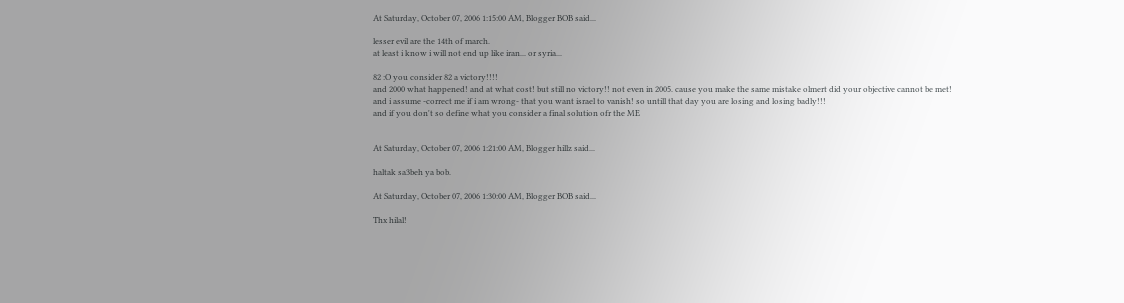At Saturday, October 07, 2006 1:15:00 AM, Blogger BOB said...

lesser evil are the 14th of march.
at least i know i will not end up like iran... or syria...

82 :O you consider 82 a victory!!!!
and 2000 what happened! and at what cost! but still no victory!! not even in 2005. cause you make the same mistake olmert did your objective cannot be met! and i assume -correct me if i am wrong- that you want israel to vanish! so untill that day you are losing and losing badly!!!
and if you don't so define what you consider a final solution ofr the ME


At Saturday, October 07, 2006 1:21:00 AM, Blogger hillz said...

haltak sa3beh ya bob.

At Saturday, October 07, 2006 1:30:00 AM, Blogger BOB said...

Thx hilal!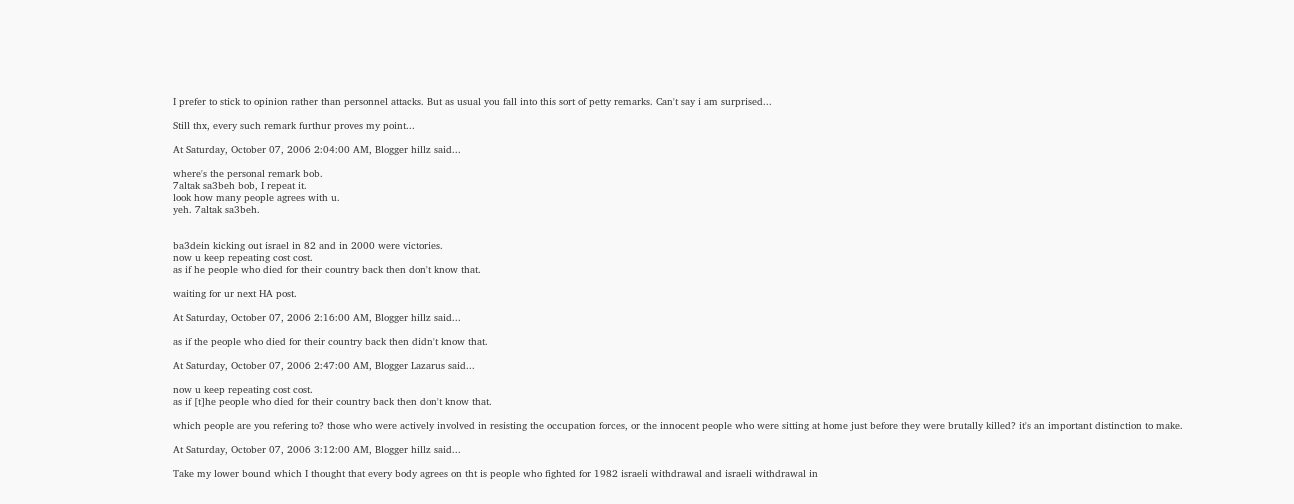I prefer to stick to opinion rather than personnel attacks. But as usual you fall into this sort of petty remarks. Can't say i am surprised...

Still thx, every such remark furthur proves my point...

At Saturday, October 07, 2006 2:04:00 AM, Blogger hillz said...

where's the personal remark bob.
7altak sa3beh bob, I repeat it.
look how many people agrees with u.
yeh. 7altak sa3beh.


ba3dein kicking out israel in 82 and in 2000 were victories.
now u keep repeating cost cost.
as if he people who died for their country back then don't know that.

waiting for ur next HA post.

At Saturday, October 07, 2006 2:16:00 AM, Blogger hillz said...

as if the people who died for their country back then didn't know that.

At Saturday, October 07, 2006 2:47:00 AM, Blogger Lazarus said...

now u keep repeating cost cost.
as if [t]he people who died for their country back then don't know that.

which people are you refering to? those who were actively involved in resisting the occupation forces, or the innocent people who were sitting at home just before they were brutally killed? it's an important distinction to make.

At Saturday, October 07, 2006 3:12:00 AM, Blogger hillz said...

Take my lower bound which I thought that every body agrees on tht is people who fighted for 1982 israeli withdrawal and israeli withdrawal in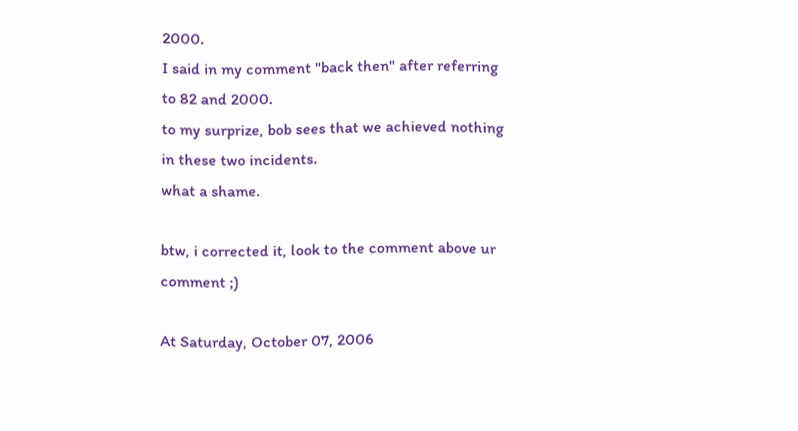2000.
I said in my comment "back then" after referring to 82 and 2000.
to my surprize, bob sees that we achieved nothing in these two incidents.
what a shame.

btw, i corrected it, look to the comment above ur comment ;)

At Saturday, October 07, 2006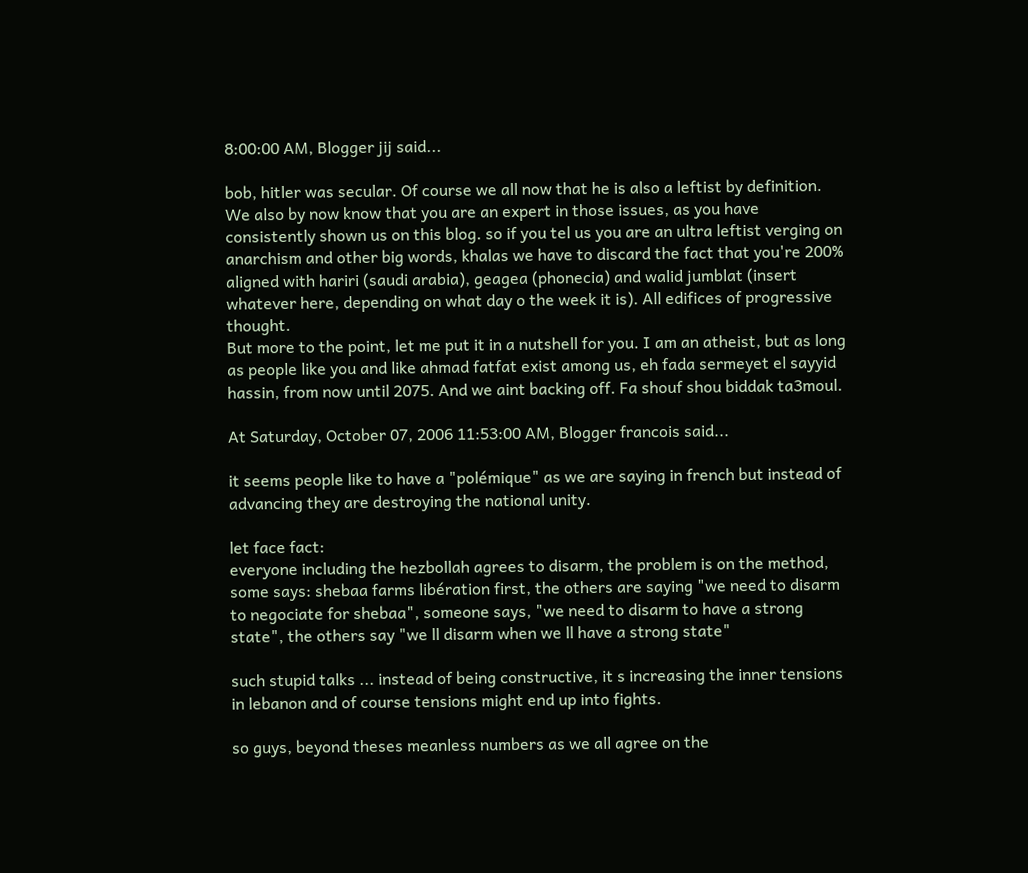8:00:00 AM, Blogger jij said...

bob, hitler was secular. Of course we all now that he is also a leftist by definition. We also by now know that you are an expert in those issues, as you have consistently shown us on this blog. so if you tel us you are an ultra leftist verging on anarchism and other big words, khalas we have to discard the fact that you're 200% aligned with hariri (saudi arabia), geagea (phonecia) and walid jumblat (insert whatever here, depending on what day o the week it is). All edifices of progressive thought.
But more to the point, let me put it in a nutshell for you. I am an atheist, but as long as people like you and like ahmad fatfat exist among us, eh fada sermeyet el sayyid hassin, from now until 2075. And we aint backing off. Fa shouf shou biddak ta3moul.

At Saturday, October 07, 2006 11:53:00 AM, Blogger francois said...

it seems people like to have a "polémique" as we are saying in french but instead of advancing they are destroying the national unity.

let face fact:
everyone including the hezbollah agrees to disarm, the problem is on the method, some says: shebaa farms libération first, the others are saying "we need to disarm to negociate for shebaa", someone says, "we need to disarm to have a strong state", the others say "we ll disarm when we ll have a strong state"

such stupid talks ... instead of being constructive, it s increasing the inner tensions in lebanon and of course tensions might end up into fights.

so guys, beyond theses meanless numbers as we all agree on the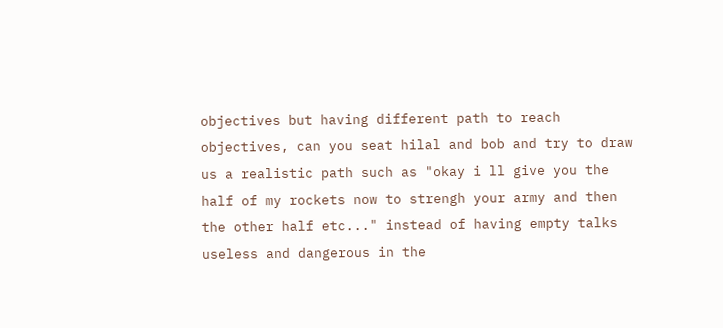objectives but having different path to reach objectives, can you seat hilal and bob and try to draw us a realistic path such as "okay i ll give you the half of my rockets now to strengh your army and then the other half etc..." instead of having empty talks useless and dangerous in the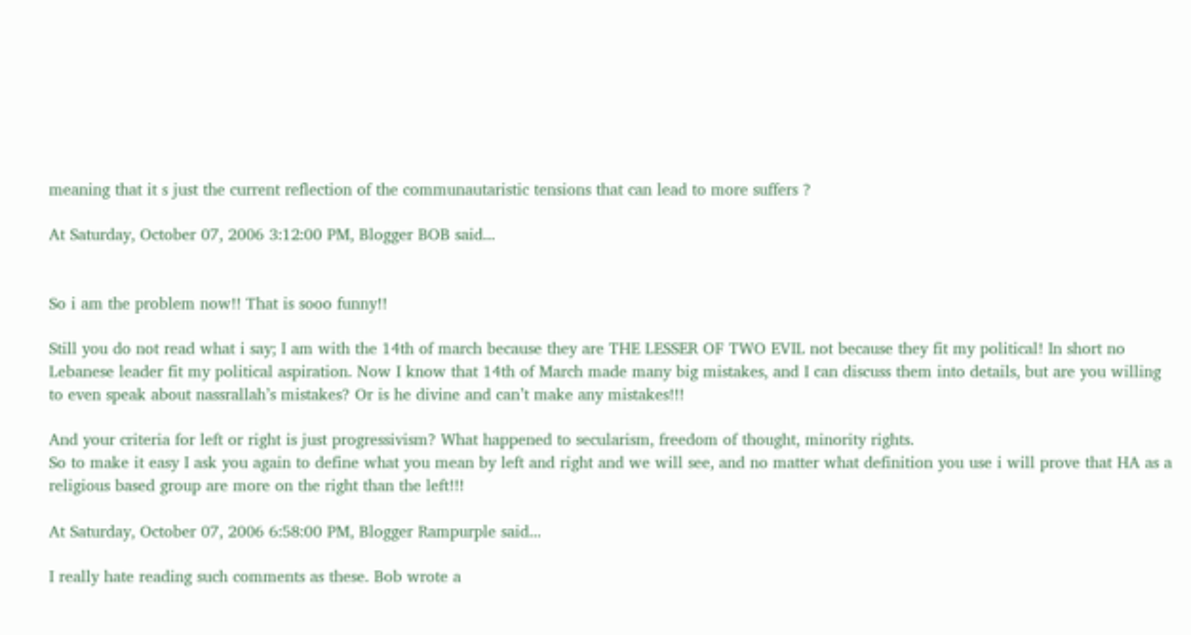meaning that it s just the current reflection of the communautaristic tensions that can lead to more suffers ?

At Saturday, October 07, 2006 3:12:00 PM, Blogger BOB said...


So i am the problem now!! That is sooo funny!!

Still you do not read what i say; I am with the 14th of march because they are THE LESSER OF TWO EVIL not because they fit my political! In short no Lebanese leader fit my political aspiration. Now I know that 14th of March made many big mistakes, and I can discuss them into details, but are you willing to even speak about nassrallah’s mistakes? Or is he divine and can’t make any mistakes!!!

And your criteria for left or right is just progressivism? What happened to secularism, freedom of thought, minority rights.
So to make it easy I ask you again to define what you mean by left and right and we will see, and no matter what definition you use i will prove that HA as a religious based group are more on the right than the left!!!

At Saturday, October 07, 2006 6:58:00 PM, Blogger Rampurple said...

I really hate reading such comments as these. Bob wrote a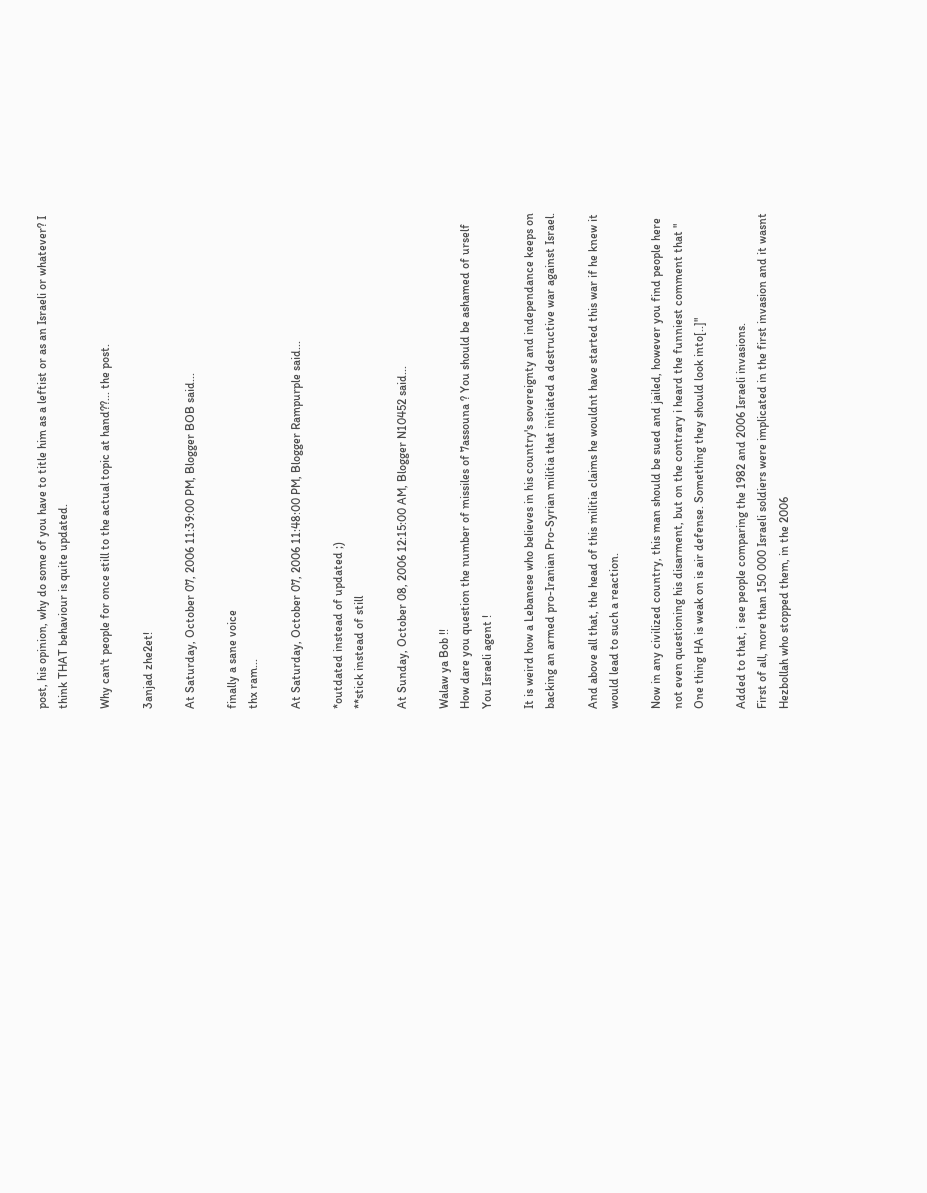post, his opinion, why do some of you have to title him as a leftist or as an Israeli or whatever? I think THAT behaviour is quite updated.

Why can't people for once still to the actual topic at hand??... the post.

3anjad zhe2et!

At Saturday, October 07, 2006 11:39:00 PM, Blogger BOB said...

finally a sane voice
thx ram...

At Saturday, October 07, 2006 11:48:00 PM, Blogger Rampurple said...

*outdated instead of updated ;)
**stick instead of still

At Sunday, October 08, 2006 12:15:00 AM, Blogger N10452 said...

Walaw ya Bob !!
How dare you question the number of missiles of 7assouna ? You should be ashamed of urself You Israeli agent !

It is weird how a Lebanese who believes in his country's sovereignty and independance keeps on backing an armed pro-Iranian Pro-Syrian militia that initiated a destructive war against Israel.

And above all that, the head of this militia claims he wouldnt have started this war if he knew it would lead to such a reaction.

Now in any civilized country, this man should be sued and jailed, however you find people here not even questioning his disarment, but on the contrary i heard the funniest comment that "
One thing HA is weak on is air defense. Something they should look into[..]"

Added to that, i see people comparing the 1982 and 2006 Israeli invasions.
First of all, more than 150 000 Israeli soldiers were implicated in the first invasion and it wasnt Hezbollah who stopped them, in the 2006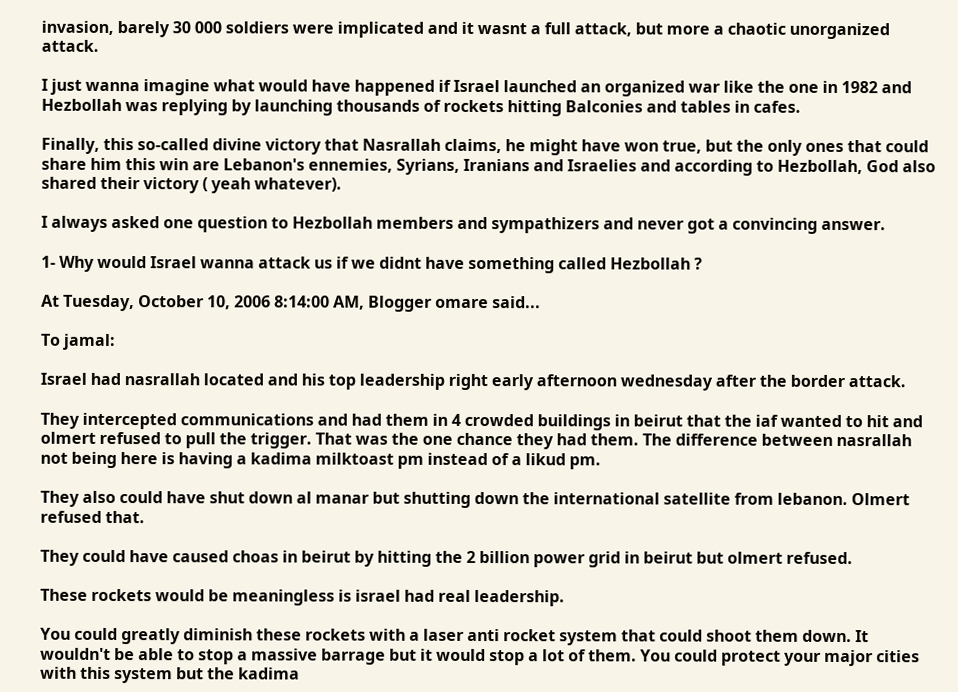invasion, barely 30 000 soldiers were implicated and it wasnt a full attack, but more a chaotic unorganized attack.

I just wanna imagine what would have happened if Israel launched an organized war like the one in 1982 and Hezbollah was replying by launching thousands of rockets hitting Balconies and tables in cafes.

Finally, this so-called divine victory that Nasrallah claims, he might have won true, but the only ones that could share him this win are Lebanon's ennemies, Syrians, Iranians and Israelies and according to Hezbollah, God also shared their victory ( yeah whatever).

I always asked one question to Hezbollah members and sympathizers and never got a convincing answer.

1- Why would Israel wanna attack us if we didnt have something called Hezbollah ?

At Tuesday, October 10, 2006 8:14:00 AM, Blogger omare said...

To jamal:

Israel had nasrallah located and his top leadership right early afternoon wednesday after the border attack.

They intercepted communications and had them in 4 crowded buildings in beirut that the iaf wanted to hit and olmert refused to pull the trigger. That was the one chance they had them. The difference between nasrallah not being here is having a kadima milktoast pm instead of a likud pm.

They also could have shut down al manar but shutting down the international satellite from lebanon. Olmert refused that.

They could have caused choas in beirut by hitting the 2 billion power grid in beirut but olmert refused.

These rockets would be meaningless is israel had real leadership.

You could greatly diminish these rockets with a laser anti rocket system that could shoot them down. It wouldn't be able to stop a massive barrage but it would stop a lot of them. You could protect your major cities with this system but the kadima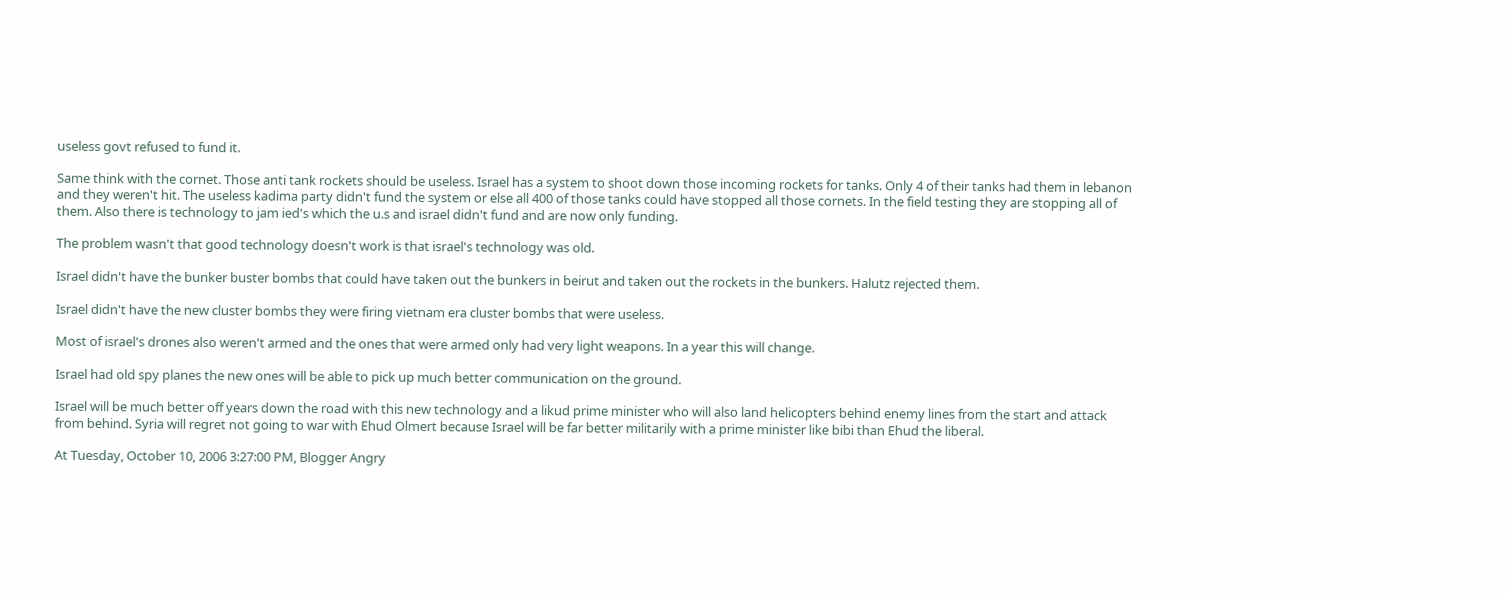useless govt refused to fund it.

Same think with the cornet. Those anti tank rockets should be useless. Israel has a system to shoot down those incoming rockets for tanks. Only 4 of their tanks had them in lebanon and they weren't hit. The useless kadima party didn't fund the system or else all 400 of those tanks could have stopped all those cornets. In the field testing they are stopping all of them. Also there is technology to jam ied's which the u.s and israel didn't fund and are now only funding.

The problem wasn't that good technology doesn't work is that israel's technology was old.

Israel didn't have the bunker buster bombs that could have taken out the bunkers in beirut and taken out the rockets in the bunkers. Halutz rejected them.

Israel didn't have the new cluster bombs they were firing vietnam era cluster bombs that were useless.

Most of israel's drones also weren't armed and the ones that were armed only had very light weapons. In a year this will change.

Israel had old spy planes the new ones will be able to pick up much better communication on the ground.

Israel will be much better off years down the road with this new technology and a likud prime minister who will also land helicopters behind enemy lines from the start and attack from behind. Syria will regret not going to war with Ehud Olmert because Israel will be far better militarily with a prime minister like bibi than Ehud the liberal.

At Tuesday, October 10, 2006 3:27:00 PM, Blogger Angry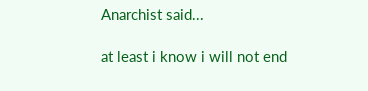Anarchist said...

at least i know i will not end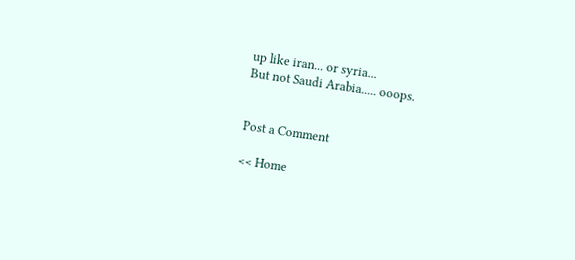up like iran... or syria...
But not Saudi Arabia..... ooops.


Post a Comment

<< Home